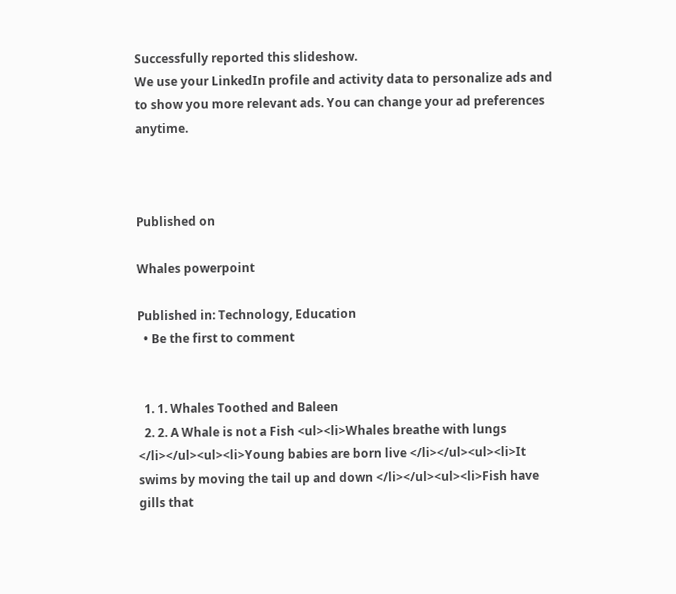Successfully reported this slideshow.
We use your LinkedIn profile and activity data to personalize ads and to show you more relevant ads. You can change your ad preferences anytime.



Published on

Whales powerpoint

Published in: Technology, Education
  • Be the first to comment


  1. 1. Whales Toothed and Baleen
  2. 2. A Whale is not a Fish <ul><li>Whales breathe with lungs </li></ul><ul><li>Young babies are born live </li></ul><ul><li>It swims by moving the tail up and down </li></ul><ul><li>Fish have gills that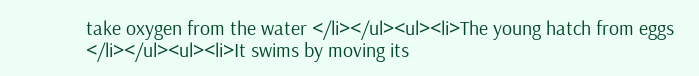take oxygen from the water </li></ul><ul><li>The young hatch from eggs </li></ul><ul><li>It swims by moving its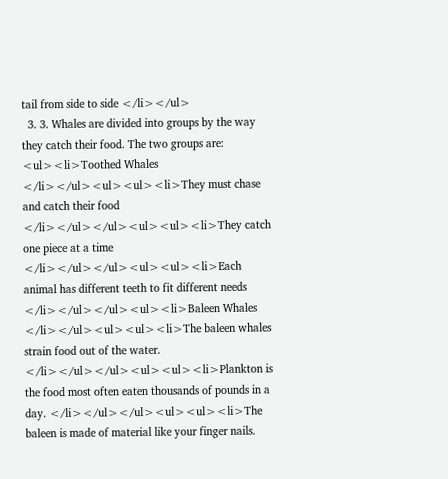tail from side to side </li></ul>
  3. 3. Whales are divided into groups by the way they catch their food. The two groups are: <ul><li>Toothed Whales </li></ul><ul><ul><li>They must chase and catch their food </li></ul></ul><ul><ul><li>They catch one piece at a time </li></ul></ul><ul><ul><li>Each animal has different teeth to fit different needs </li></ul></ul><ul><li>Baleen Whales </li></ul><ul><ul><li>The baleen whales strain food out of the water. </li></ul></ul><ul><ul><li>Plankton is the food most often eaten thousands of pounds in a day. </li></ul></ul><ul><ul><li>The baleen is made of material like your finger nails.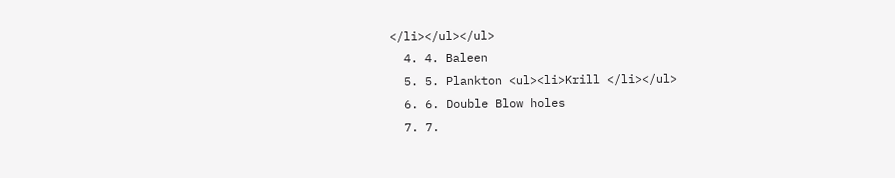</li></ul></ul>
  4. 4. Baleen
  5. 5. Plankton <ul><li>Krill </li></ul>
  6. 6. Double Blow holes
  7. 7.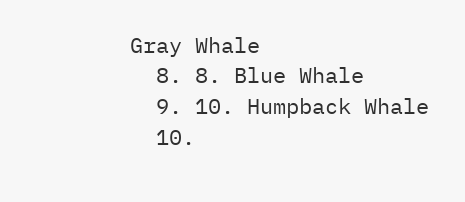Gray Whale
  8. 8. Blue Whale
  9. 10. Humpback Whale
  10.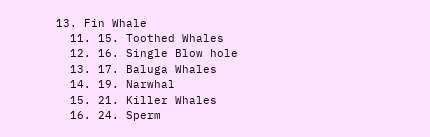13. Fin Whale
  11. 15. Toothed Whales
  12. 16. Single Blow hole
  13. 17. Baluga Whales
  14. 19. Narwhal
  15. 21. Killer Whales
  16. 24. Sperm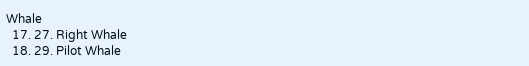Whale
  17. 27. Right Whale
  18. 29. Pilot Whale